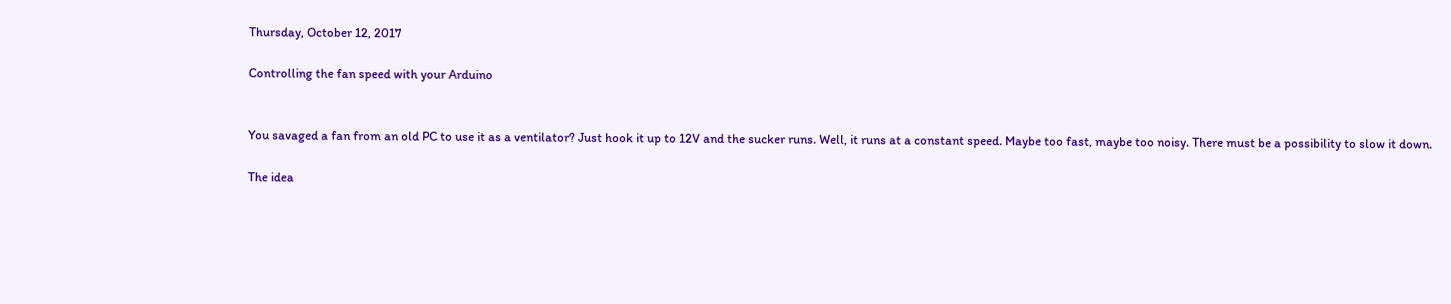Thursday, October 12, 2017

Controlling the fan speed with your Arduino


You savaged a fan from an old PC to use it as a ventilator? Just hook it up to 12V and the sucker runs. Well, it runs at a constant speed. Maybe too fast, maybe too noisy. There must be a possibility to slow it down.

The idea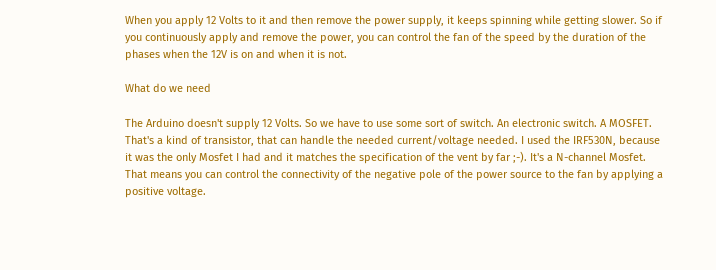When you apply 12 Volts to it and then remove the power supply, it keeps spinning while getting slower. So if you continuously apply and remove the power, you can control the fan of the speed by the duration of the phases when the 12V is on and when it is not.

What do we need

The Arduino doesn't supply 12 Volts. So we have to use some sort of switch. An electronic switch. A MOSFET. That's a kind of transistor, that can handle the needed current/voltage needed. I used the IRF530N, because it was the only Mosfet I had and it matches the specification of the vent by far ;-). It's a N-channel Mosfet. That means you can control the connectivity of the negative pole of the power source to the fan by applying a positive voltage.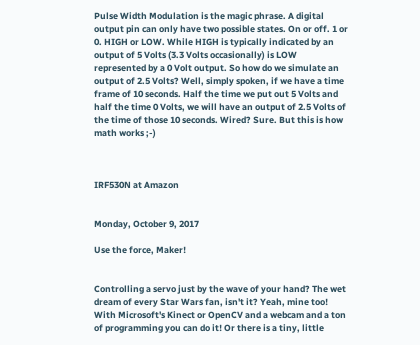Pulse Width Modulation is the magic phrase. A digital output pin can only have two possible states. On or off. 1 or 0. HIGH or LOW. While HIGH is typically indicated by an output of 5 Volts (3.3 Volts occasionally) is LOW represented by a 0 Volt output. So how do we simulate an output of 2.5 Volts? Well, simply spoken, if we have a time frame of 10 seconds. Half the time we put out 5 Volts and half the time 0 Volts, we will have an output of 2.5 Volts of the time of those 10 seconds. Wired? Sure. But this is how math works ;-)



IRF530N at Amazon


Monday, October 9, 2017

Use the force, Maker!


Controlling a servo just by the wave of your hand? The wet dream of every Star Wars fan, isn't it? Yeah, mine too! With Microsoft's Kinect or OpenCV and a webcam and a ton of programming you can do it! Or there is a tiny, little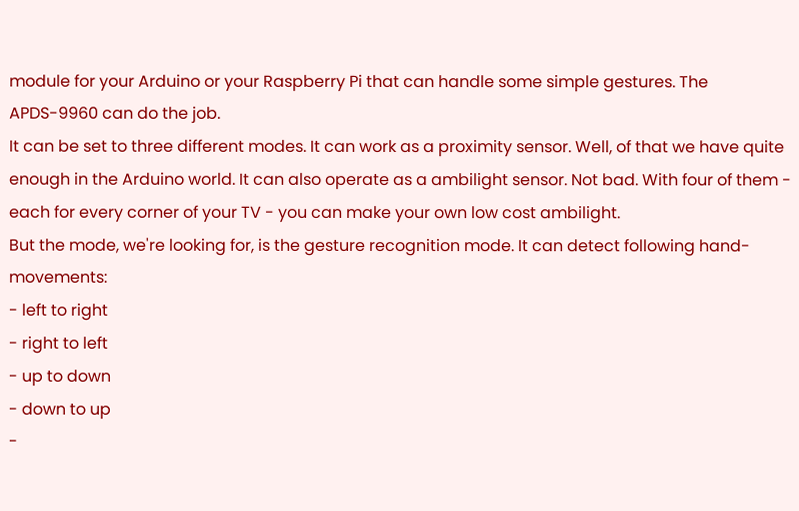module for your Arduino or your Raspberry Pi that can handle some simple gestures. The APDS-9960 can do the job.
It can be set to three different modes. It can work as a proximity sensor. Well, of that we have quite enough in the Arduino world. It can also operate as a ambilight sensor. Not bad. With four of them - each for every corner of your TV - you can make your own low cost ambilight.
But the mode, we're looking for, is the gesture recognition mode. It can detect following hand-movements:
- left to right
- right to left
- up to down
- down to up
-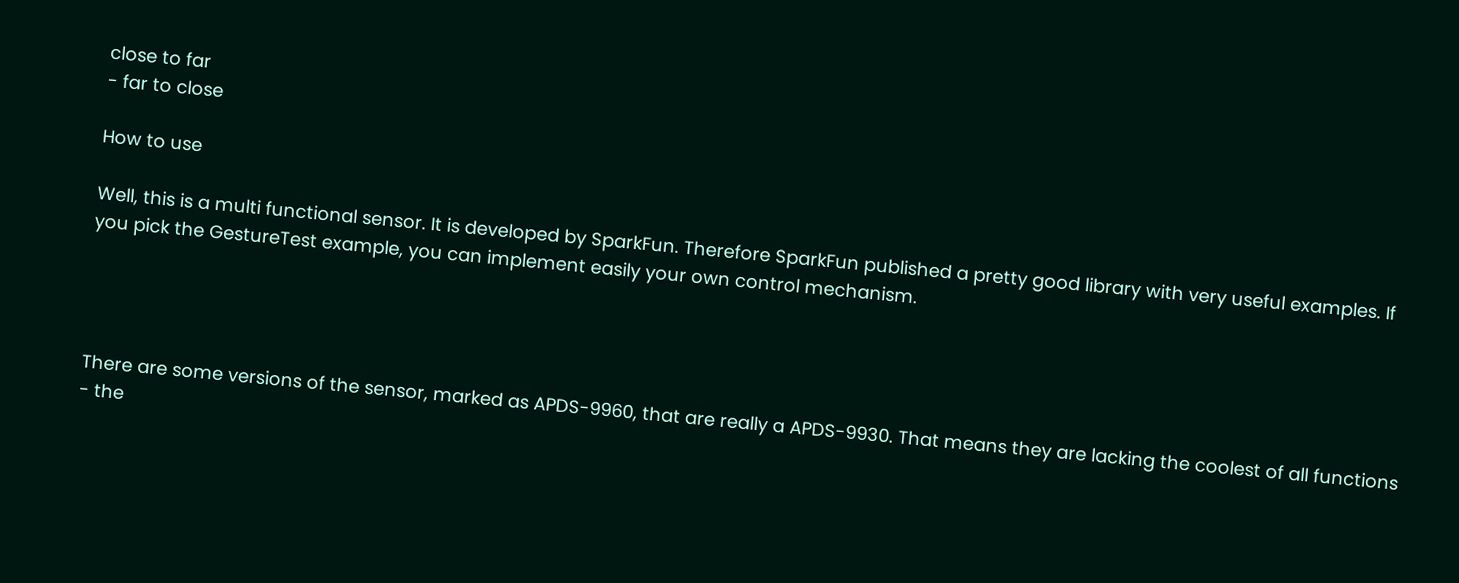close to far
- far to close

How to use

Well, this is a multi functional sensor. It is developed by SparkFun. Therefore SparkFun published a pretty good library with very useful examples. If you pick the GestureTest example, you can implement easily your own control mechanism.




There are some versions of the sensor, marked as APDS-9960, that are really a APDS-9930. That means they are lacking the coolest of all functions - the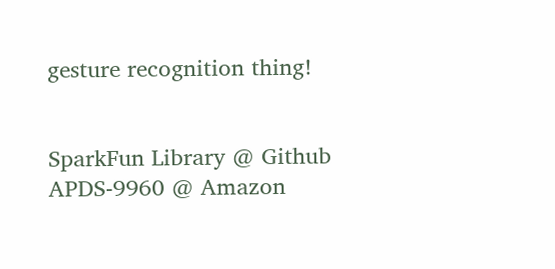gesture recognition thing!


SparkFun Library @ Github
APDS-9960 @ Amazon